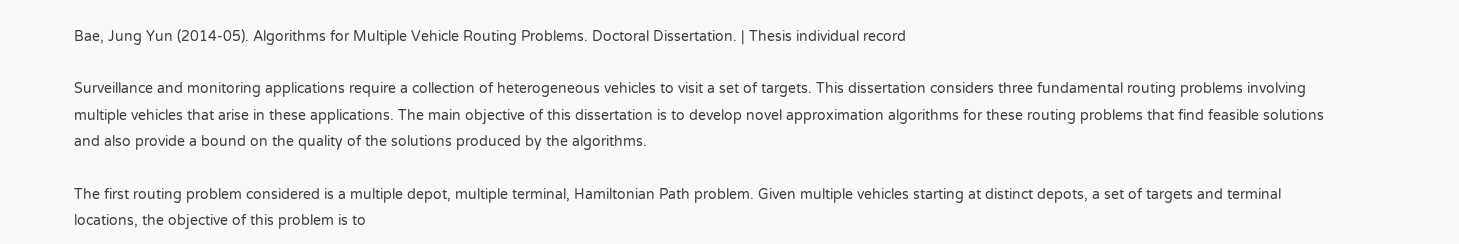Bae, Jung Yun (2014-05). Algorithms for Multiple Vehicle Routing Problems. Doctoral Dissertation. | Thesis individual record

Surveillance and monitoring applications require a collection of heterogeneous vehicles to visit a set of targets. This dissertation considers three fundamental routing problems involving multiple vehicles that arise in these applications. The main objective of this dissertation is to develop novel approximation algorithms for these routing problems that find feasible solutions and also provide a bound on the quality of the solutions produced by the algorithms.

The first routing problem considered is a multiple depot, multiple terminal, Hamiltonian Path problem. Given multiple vehicles starting at distinct depots, a set of targets and terminal locations, the objective of this problem is to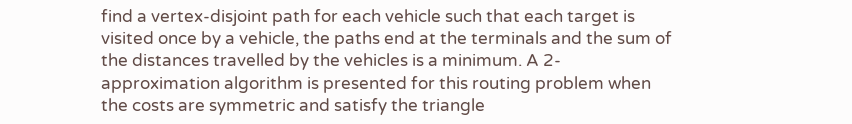find a vertex-disjoint path for each vehicle such that each target is visited once by a vehicle, the paths end at the terminals and the sum of the distances travelled by the vehicles is a minimum. A 2-approximation algorithm is presented for this routing problem when
the costs are symmetric and satisfy the triangle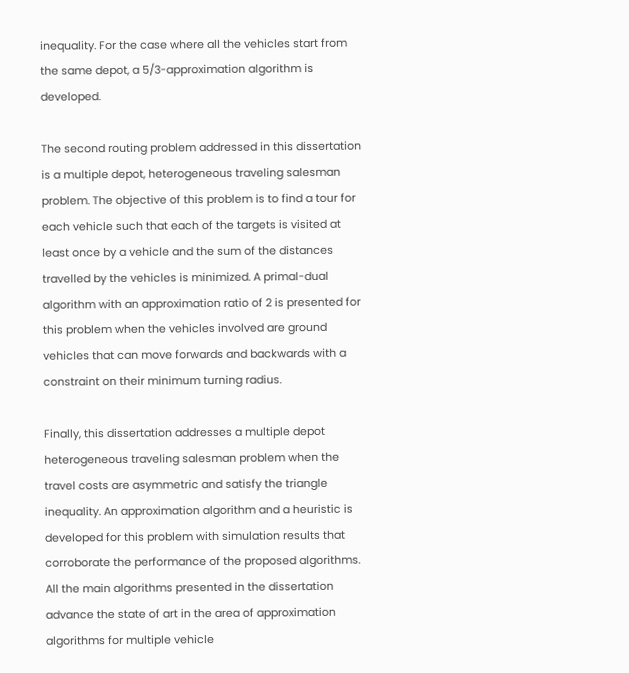inequality. For the case where all the vehicles start from the same depot, a 5/3-approximation algorithm is developed.

The second routing problem addressed in this dissertation is a multiple depot, heterogeneous traveling salesman problem. The objective of this problem is to find a tour for each vehicle such that each of the targets is visited at least once by a vehicle and the sum of the distances travelled by the vehicles is minimized. A primal-dual algorithm with an approximation ratio of 2 is presented for this problem when the vehicles involved are ground vehicles that can move forwards and backwards with a
constraint on their minimum turning radius.

Finally, this dissertation addresses a multiple depot heterogeneous traveling salesman problem when the travel costs are asymmetric and satisfy the triangle inequality. An approximation algorithm and a heuristic is developed for this problem with simulation results that corroborate the performance of the proposed algorithms. All the main algorithms presented in the dissertation advance the state of art in the area of approximation algorithms for multiple vehicle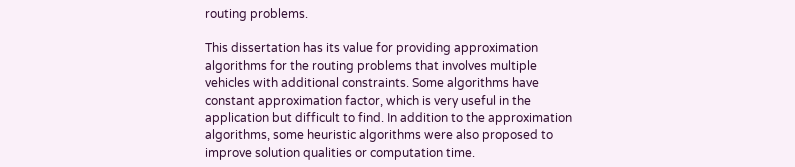routing problems.

This dissertation has its value for providing approximation algorithms for the routing problems that involves multiple vehicles with additional constraints. Some algorithms have constant approximation factor, which is very useful in the application but difficult to find. In addition to the approximation algorithms, some heuristic algorithms were also proposed to improve solution qualities or computation time.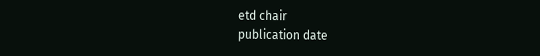etd chair
publication date